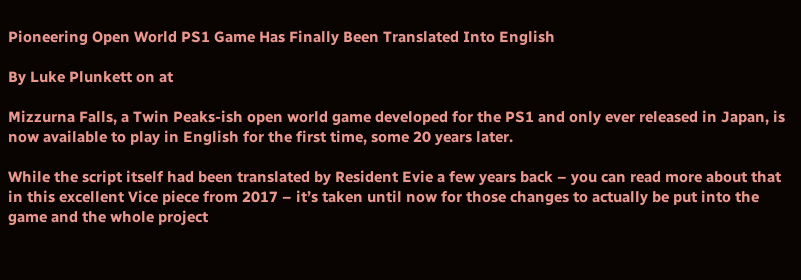Pioneering Open World PS1 Game Has Finally Been Translated Into English

By Luke Plunkett on at

Mizzurna Falls, a Twin Peaks-ish open world game developed for the PS1 and only ever released in Japan, is now available to play in English for the first time, some 20 years later.

While the script itself had been translated by Resident Evie a few years back – you can read more about that in this excellent Vice piece from 2017 – it’s taken until now for those changes to actually be put into the game and the whole project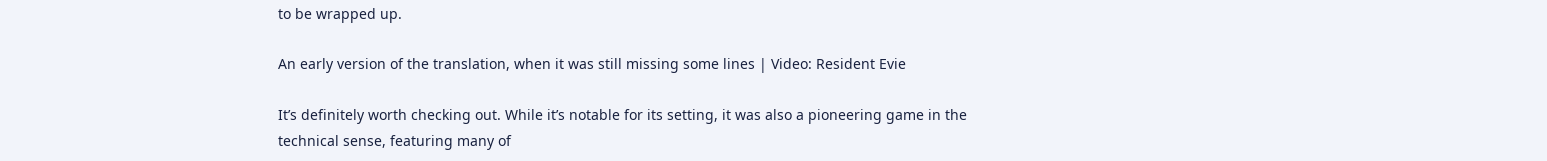to be wrapped up.

An early version of the translation, when it was still missing some lines | Video: Resident Evie

It’s definitely worth checking out. While it’s notable for its setting, it was also a pioneering game in the technical sense, featuring many of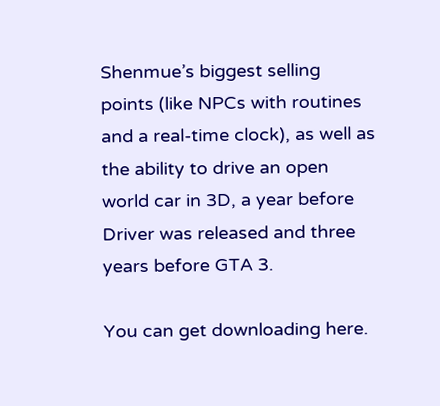Shenmue’s biggest selling points (like NPCs with routines and a real-time clock), as well as the ability to drive an open world car in 3D, a year before Driver was released and three years before GTA 3.

You can get downloading here.